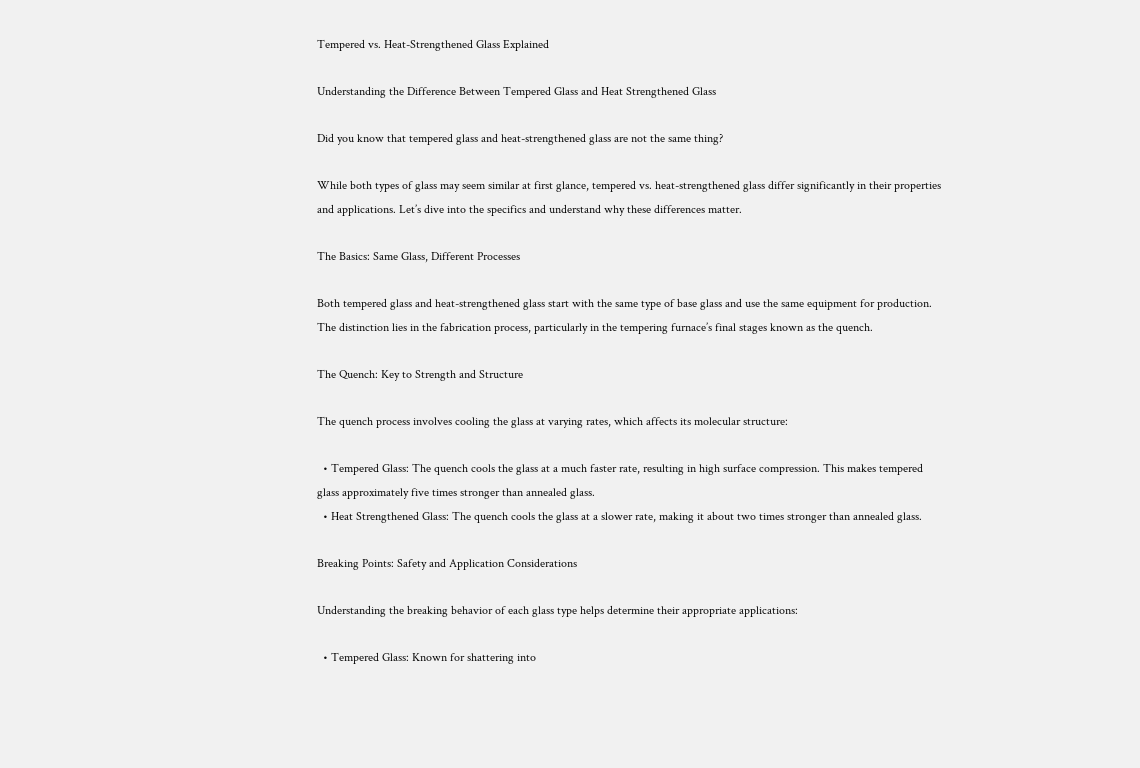Tempered vs. Heat-Strengthened Glass Explained

Understanding the Difference Between Tempered Glass and Heat Strengthened Glass

Did you know that tempered glass and heat-strengthened glass are not the same thing?

While both types of glass may seem similar at first glance, tempered vs. heat-strengthened glass differ significantly in their properties and applications. Let’s dive into the specifics and understand why these differences matter.

The Basics: Same Glass, Different Processes

Both tempered glass and heat-strengthened glass start with the same type of base glass and use the same equipment for production. The distinction lies in the fabrication process, particularly in the tempering furnace’s final stages known as the quench.

The Quench: Key to Strength and Structure

The quench process involves cooling the glass at varying rates, which affects its molecular structure:

  • Tempered Glass: The quench cools the glass at a much faster rate, resulting in high surface compression. This makes tempered glass approximately five times stronger than annealed glass.
  • Heat Strengthened Glass: The quench cools the glass at a slower rate, making it about two times stronger than annealed glass.

Breaking Points: Safety and Application Considerations

Understanding the breaking behavior of each glass type helps determine their appropriate applications:

  • Tempered Glass: Known for shattering into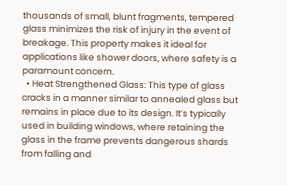thousands of small, blunt fragments, tempered glass minimizes the risk of injury in the event of breakage. This property makes it ideal for applications like shower doors, where safety is a paramount concern.
  • Heat Strengthened Glass: This type of glass cracks in a manner similar to annealed glass but remains in place due to its design. It’s typically used in building windows, where retaining the glass in the frame prevents dangerous shards from falling and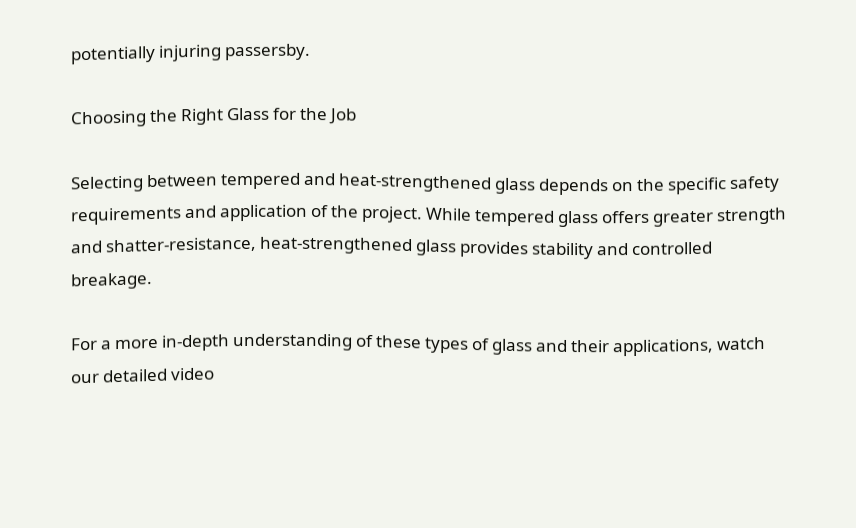potentially injuring passersby.

Choosing the Right Glass for the Job

Selecting between tempered and heat-strengthened glass depends on the specific safety requirements and application of the project. While tempered glass offers greater strength and shatter-resistance, heat-strengthened glass provides stability and controlled breakage.

For a more in-depth understanding of these types of glass and their applications, watch our detailed video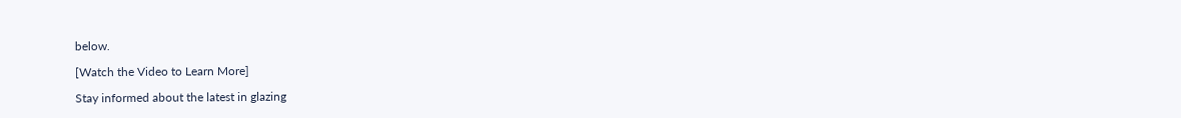below.

[Watch the Video to Learn More]

Stay informed about the latest in glazing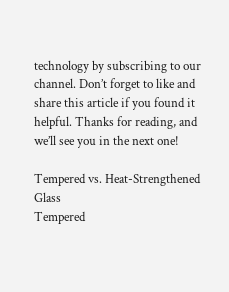technology by subscribing to our channel. Don’t forget to like and share this article if you found it helpful. Thanks for reading, and we’ll see you in the next one!

Tempered vs. Heat-Strengthened Glass
Tempered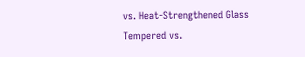vs. Heat-Strengthened Glass
Tempered vs.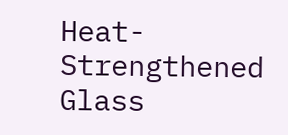Heat-Strengthened Glass